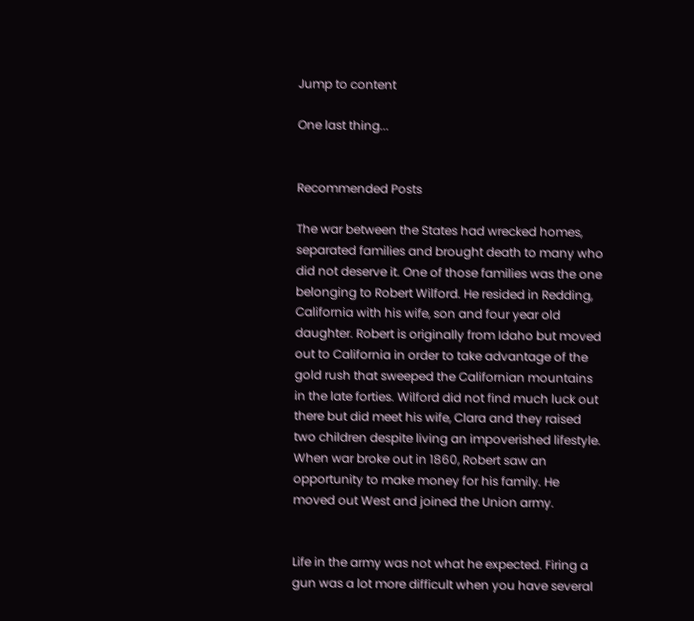Jump to content

One last thing...


Recommended Posts

The war between the States had wrecked homes, separated families and brought death to many who did not deserve it. One of those families was the one belonging to Robert Wilford. He resided in Redding, California with his wife, son and four year old daughter. Robert is originally from Idaho but moved out to California in order to take advantage of the gold rush that sweeped the Californian mountains in the late forties. Wilford did not find much luck out there but did meet his wife, Clara and they raised two children despite living an impoverished lifestyle. When war broke out in 1860, Robert saw an opportunity to make money for his family. He moved out West and joined the Union army.


Life in the army was not what he expected. Firing a gun was a lot more difficult when you have several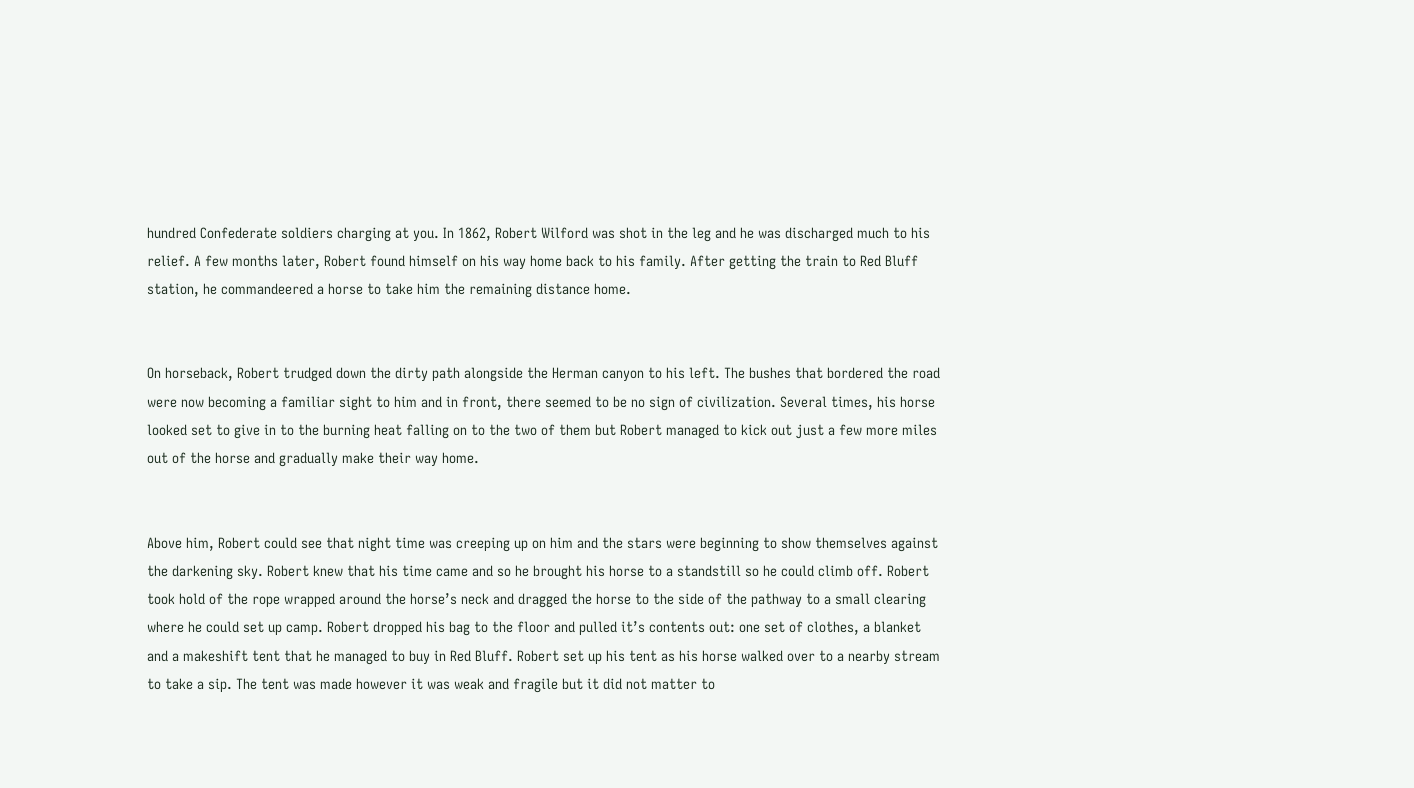hundred Confederate soldiers charging at you. In 1862, Robert Wilford was shot in the leg and he was discharged much to his relief. A few months later, Robert found himself on his way home back to his family. After getting the train to Red Bluff station, he commandeered a horse to take him the remaining distance home.


On horseback, Robert trudged down the dirty path alongside the Herman canyon to his left. The bushes that bordered the road were now becoming a familiar sight to him and in front, there seemed to be no sign of civilization. Several times, his horse looked set to give in to the burning heat falling on to the two of them but Robert managed to kick out just a few more miles out of the horse and gradually make their way home.


Above him, Robert could see that night time was creeping up on him and the stars were beginning to show themselves against the darkening sky. Robert knew that his time came and so he brought his horse to a standstill so he could climb off. Robert took hold of the rope wrapped around the horse’s neck and dragged the horse to the side of the pathway to a small clearing where he could set up camp. Robert dropped his bag to the floor and pulled it’s contents out: one set of clothes, a blanket and a makeshift tent that he managed to buy in Red Bluff. Robert set up his tent as his horse walked over to a nearby stream to take a sip. The tent was made however it was weak and fragile but it did not matter to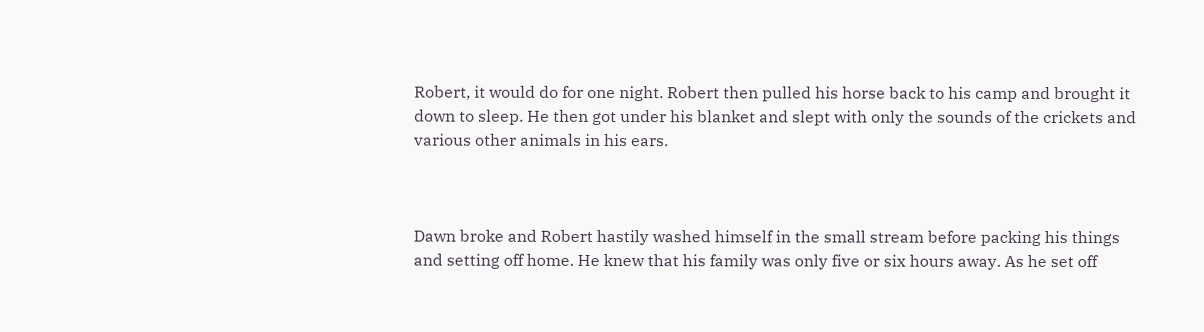Robert, it would do for one night. Robert then pulled his horse back to his camp and brought it down to sleep. He then got under his blanket and slept with only the sounds of the crickets and various other animals in his ears.



Dawn broke and Robert hastily washed himself in the small stream before packing his things and setting off home. He knew that his family was only five or six hours away. As he set off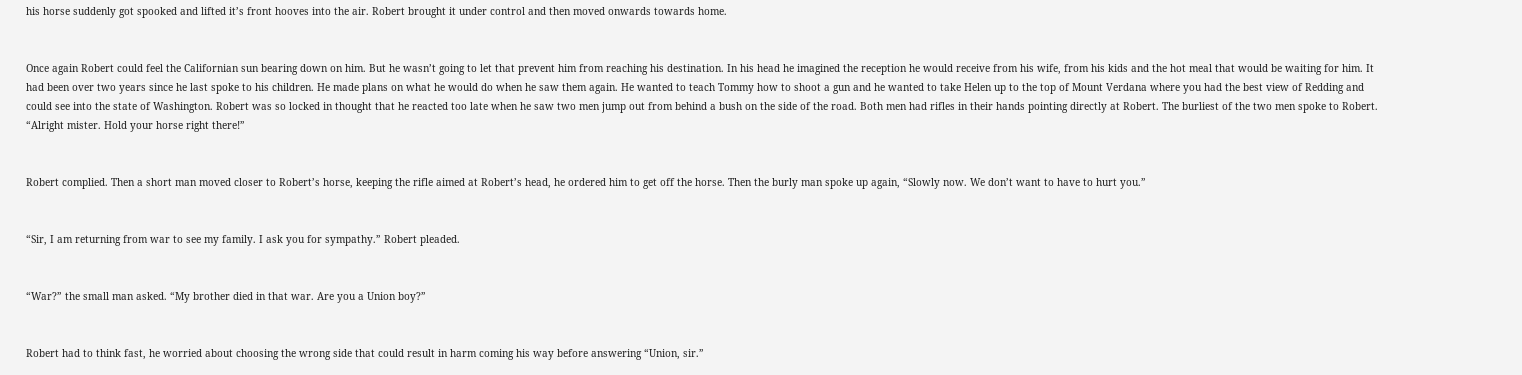his horse suddenly got spooked and lifted it’s front hooves into the air. Robert brought it under control and then moved onwards towards home.


Once again Robert could feel the Californian sun bearing down on him. But he wasn’t going to let that prevent him from reaching his destination. In his head he imagined the reception he would receive from his wife, from his kids and the hot meal that would be waiting for him. It had been over two years since he last spoke to his children. He made plans on what he would do when he saw them again. He wanted to teach Tommy how to shoot a gun and he wanted to take Helen up to the top of Mount Verdana where you had the best view of Redding and could see into the state of Washington. Robert was so locked in thought that he reacted too late when he saw two men jump out from behind a bush on the side of the road. Both men had rifles in their hands pointing directly at Robert. The burliest of the two men spoke to Robert. “Alright mister. Hold your horse right there!”


Robert complied. Then a short man moved closer to Robert’s horse, keeping the rifle aimed at Robert’s head, he ordered him to get off the horse. Then the burly man spoke up again, “Slowly now. We don’t want to have to hurt you.”


“Sir, I am returning from war to see my family. I ask you for sympathy.” Robert pleaded.


“War?” the small man asked. “My brother died in that war. Are you a Union boy?”


Robert had to think fast, he worried about choosing the wrong side that could result in harm coming his way before answering “Union, sir.”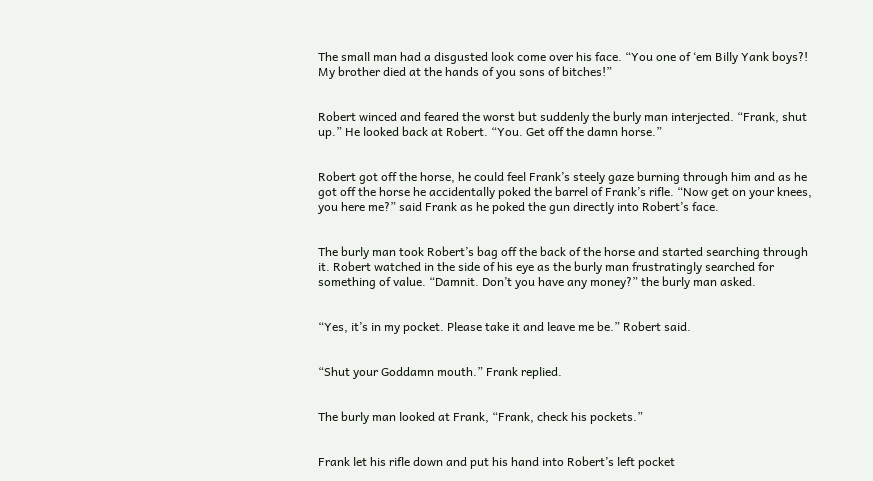The small man had a disgusted look come over his face. “You one of ‘em Billy Yank boys?! My brother died at the hands of you sons of bitches!”


Robert winced and feared the worst but suddenly the burly man interjected. “Frank, shut up.” He looked back at Robert. “You. Get off the damn horse.”


Robert got off the horse, he could feel Frank’s steely gaze burning through him and as he got off the horse he accidentally poked the barrel of Frank’s rifle. “Now get on your knees, you here me?” said Frank as he poked the gun directly into Robert’s face.


The burly man took Robert’s bag off the back of the horse and started searching through it. Robert watched in the side of his eye as the burly man frustratingly searched for something of value. “Damnit. Don’t you have any money?” the burly man asked.


“Yes, it’s in my pocket. Please take it and leave me be.” Robert said.


“Shut your Goddamn mouth.” Frank replied.


The burly man looked at Frank, “Frank, check his pockets.”


Frank let his rifle down and put his hand into Robert’s left pocket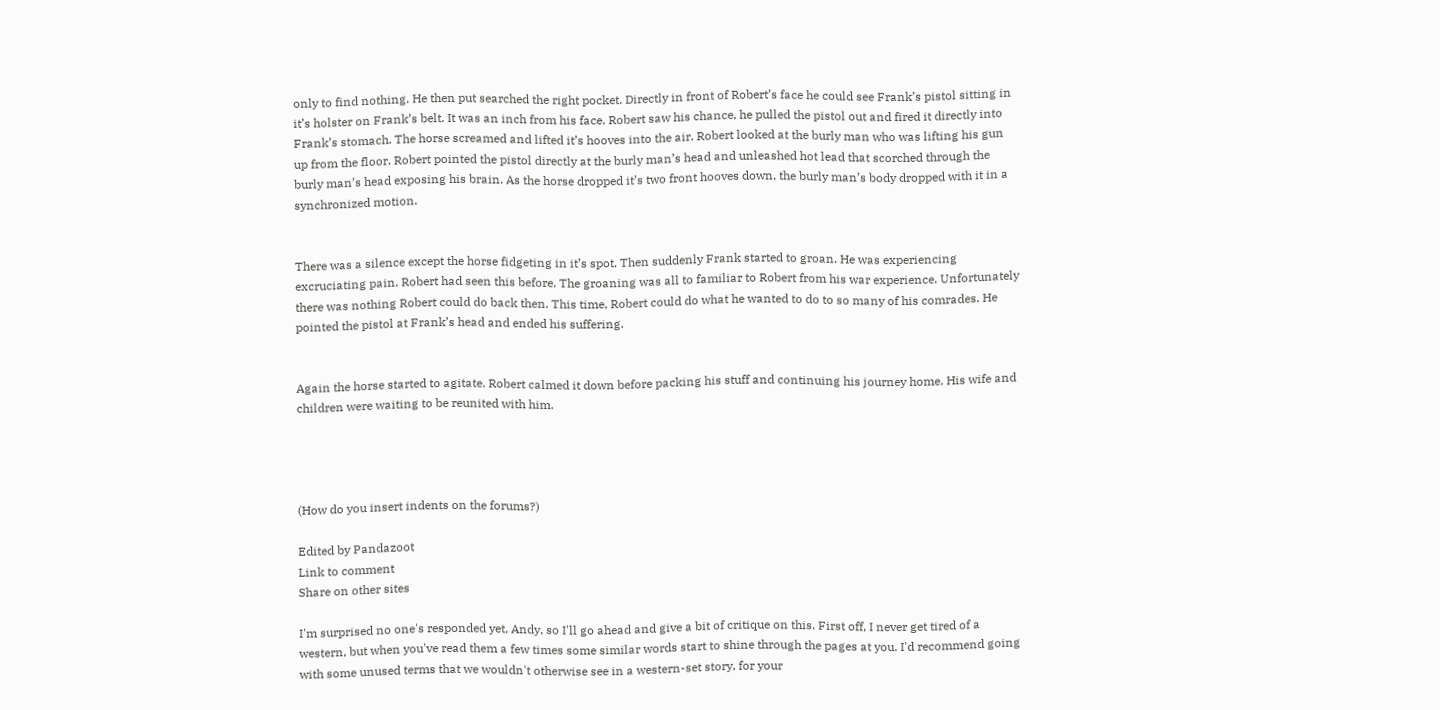only to find nothing. He then put searched the right pocket. Directly in front of Robert’s face he could see Frank’s pistol sitting in it’s holster on Frank’s belt. It was an inch from his face. Robert saw his chance, he pulled the pistol out and fired it directly into Frank’s stomach. The horse screamed and lifted it’s hooves into the air. Robert looked at the burly man who was lifting his gun up from the floor. Robert pointed the pistol directly at the burly man’s head and unleashed hot lead that scorched through the burly man’s head exposing his brain. As the horse dropped it’s two front hooves down, the burly man’s body dropped with it in a synchronized motion.


There was a silence except the horse fidgeting in it’s spot. Then suddenly Frank started to groan. He was experiencing excruciating pain. Robert had seen this before. The groaning was all to familiar to Robert from his war experience. Unfortunately there was nothing Robert could do back then. This time, Robert could do what he wanted to do to so many of his comrades. He pointed the pistol at Frank’s head and ended his suffering.


Again the horse started to agitate. Robert calmed it down before packing his stuff and continuing his journey home. His wife and children were waiting to be reunited with him.




(How do you insert indents on the forums?)

Edited by Pandazoot
Link to comment
Share on other sites

I'm surprised no one's responded yet, Andy, so I'll go ahead and give a bit of critique on this. First off, I never get tired of a western, but when you've read them a few times some similar words start to shine through the pages at you. I'd recommend going with some unused terms that we wouldn't otherwise see in a western-set story, for your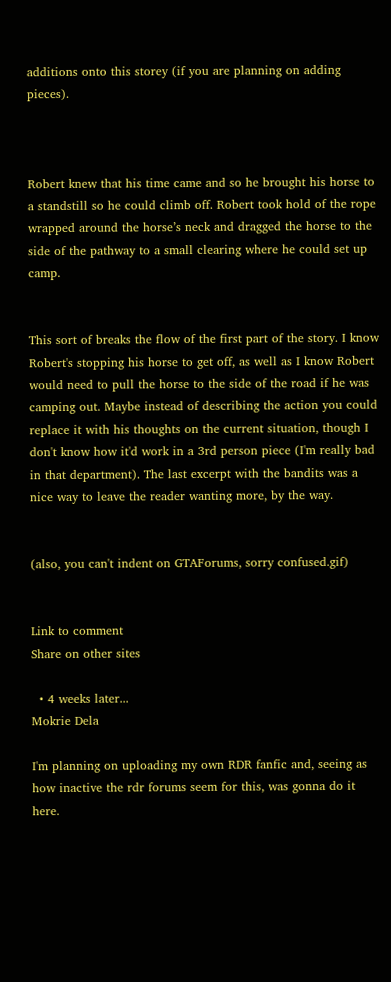additions onto this storey (if you are planning on adding pieces).



Robert knew that his time came and so he brought his horse to a standstill so he could climb off. Robert took hold of the rope wrapped around the horse’s neck and dragged the horse to the side of the pathway to a small clearing where he could set up camp.


This sort of breaks the flow of the first part of the story. I know Robert's stopping his horse to get off, as well as I know Robert would need to pull the horse to the side of the road if he was camping out. Maybe instead of describing the action you could replace it with his thoughts on the current situation, though I don't know how it'd work in a 3rd person piece (I'm really bad in that department). The last excerpt with the bandits was a nice way to leave the reader wanting more, by the way.


(also, you can't indent on GTAForums, sorry confused.gif)


Link to comment
Share on other sites

  • 4 weeks later...
Mokrie Dela

I'm planning on uploading my own RDR fanfic and, seeing as how inactive the rdr forums seem for this, was gonna do it here.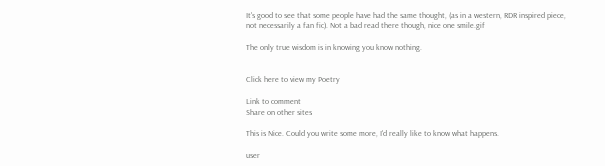It's good to see that some people have had the same thought, (as in a western, RDR inspired piece, not necessarily a fan fic). Not a bad read there though, nice one smile.gif

The only true wisdom is in knowing you know nothing.


Click here to view my Poetry

Link to comment
Share on other sites

This is Nice. Could you write some more, I'd really like to know what happens.

user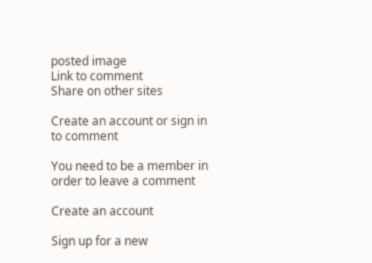posted image
Link to comment
Share on other sites

Create an account or sign in to comment

You need to be a member in order to leave a comment

Create an account

Sign up for a new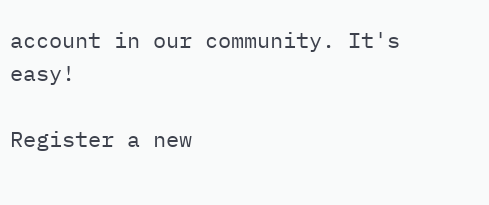account in our community. It's easy!

Register a new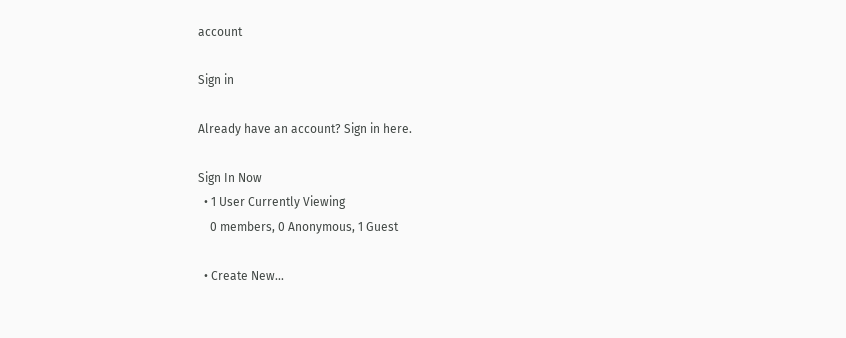account

Sign in

Already have an account? Sign in here.

Sign In Now
  • 1 User Currently Viewing
    0 members, 0 Anonymous, 1 Guest

  • Create New...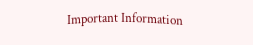Important Information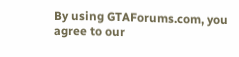By using GTAForums.com, you agree to our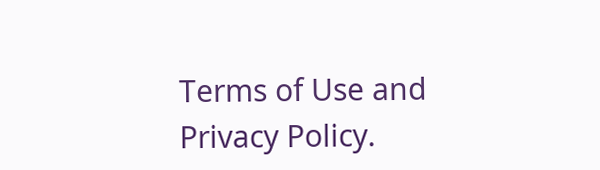Terms of Use and Privacy Policy.